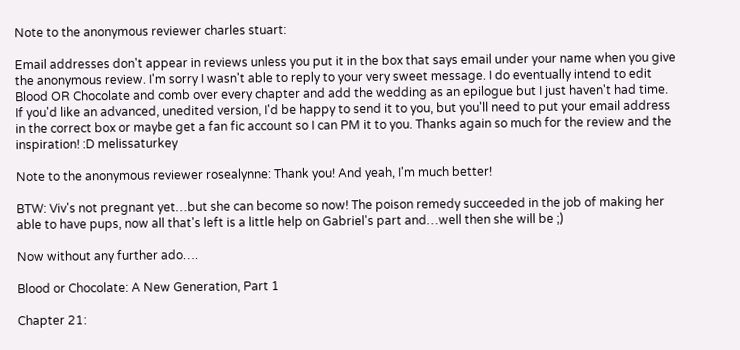Note to the anonymous reviewer charles stuart:

Email addresses don't appear in reviews unless you put it in the box that says email under your name when you give the anonymous review. I'm sorry I wasn't able to reply to your very sweet message. I do eventually intend to edit Blood OR Chocolate and comb over every chapter and add the wedding as an epilogue but I just haven't had time. If you'd like an advanced, unedited version, I'd be happy to send it to you, but you'll need to put your email address in the correct box or maybe get a fan fic account so I can PM it to you. Thanks again so much for the review and the inspiration! :D melissaturkey

Note to the anonymous reviewer rosealynne: Thank you! And yeah, I'm much better!

BTW: Viv's not pregnant yet…but she can become so now! The poison remedy succeeded in the job of making her able to have pups, now all that's left is a little help on Gabriel's part and…well then she will be ;)

Now without any further ado….

Blood or Chocolate: A New Generation, Part 1

Chapter 21: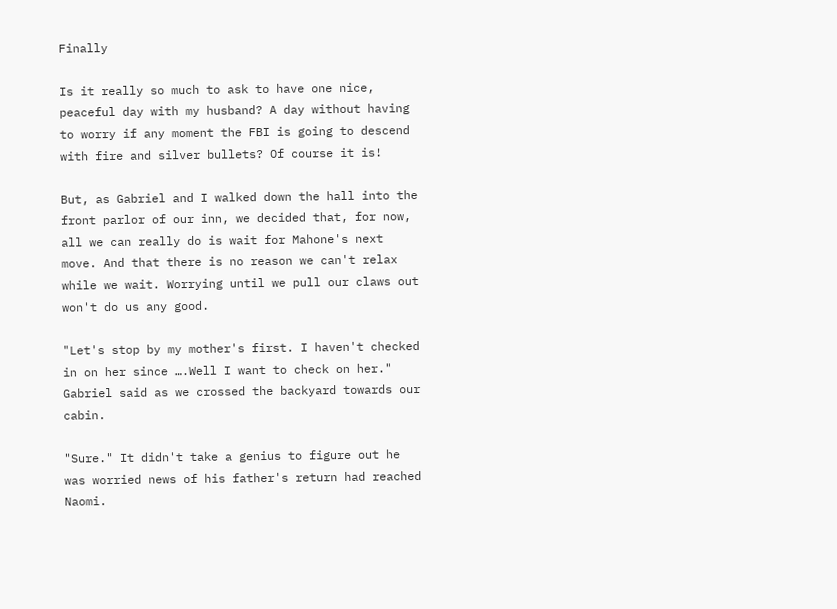Finally

Is it really so much to ask to have one nice, peaceful day with my husband? A day without having to worry if any moment the FBI is going to descend with fire and silver bullets? Of course it is!

But, as Gabriel and I walked down the hall into the front parlor of our inn, we decided that, for now, all we can really do is wait for Mahone's next move. And that there is no reason we can't relax while we wait. Worrying until we pull our claws out won't do us any good.

"Let's stop by my mother's first. I haven't checked in on her since ….Well I want to check on her." Gabriel said as we crossed the backyard towards our cabin.

"Sure." It didn't take a genius to figure out he was worried news of his father's return had reached Naomi.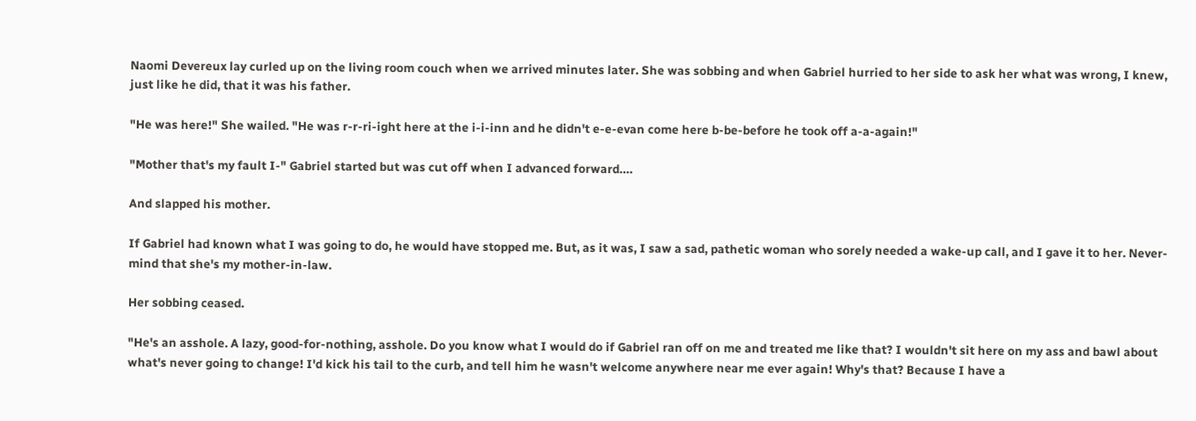Naomi Devereux lay curled up on the living room couch when we arrived minutes later. She was sobbing and when Gabriel hurried to her side to ask her what was wrong, I knew, just like he did, that it was his father.

"He was here!" She wailed. "He was r-r-ri-ight here at the i-i-inn and he didn't e-e-evan come here b-be-before he took off a-a-again!"

"Mother that's my fault I-" Gabriel started but was cut off when I advanced forward….

And slapped his mother.

If Gabriel had known what I was going to do, he would have stopped me. But, as it was, I saw a sad, pathetic woman who sorely needed a wake-up call, and I gave it to her. Never-mind that she's my mother-in-law.

Her sobbing ceased.

"He's an asshole. A lazy, good-for-nothing, asshole. Do you know what I would do if Gabriel ran off on me and treated me like that? I wouldn't sit here on my ass and bawl about what's never going to change! I'd kick his tail to the curb, and tell him he wasn't welcome anywhere near me ever again! Why's that? Because I have a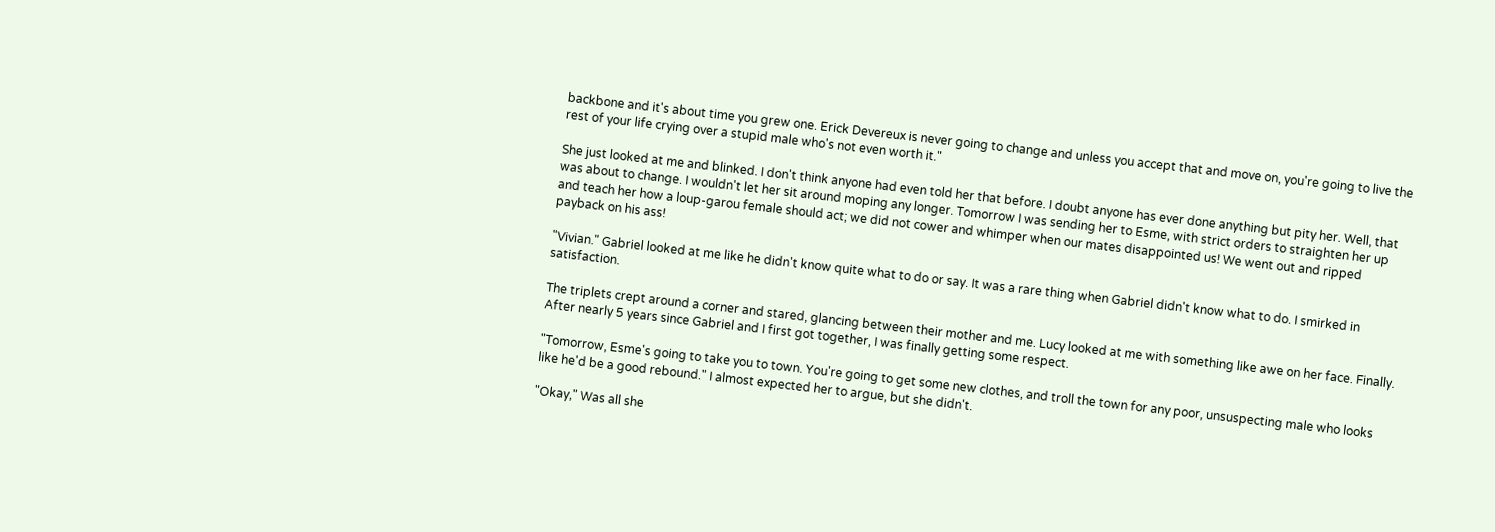backbone and it's about time you grew one. Erick Devereux is never going to change and unless you accept that and move on, you're going to live the rest of your life crying over a stupid male who's not even worth it."

She just looked at me and blinked. I don't think anyone had even told her that before. I doubt anyone has ever done anything but pity her. Well, that was about to change. I wouldn't let her sit around moping any longer. Tomorrow I was sending her to Esme, with strict orders to straighten her up and teach her how a loup-garou female should act; we did not cower and whimper when our mates disappointed us! We went out and ripped payback on his ass!

"Vivian." Gabriel looked at me like he didn't know quite what to do or say. It was a rare thing when Gabriel didn't know what to do. I smirked in satisfaction.

The triplets crept around a corner and stared, glancing between their mother and me. Lucy looked at me with something like awe on her face. Finally. After nearly 5 years since Gabriel and I first got together, I was finally getting some respect.

"Tomorrow, Esme's going to take you to town. You're going to get some new clothes, and troll the town for any poor, unsuspecting male who looks like he'd be a good rebound." I almost expected her to argue, but she didn't.

"Okay," Was all she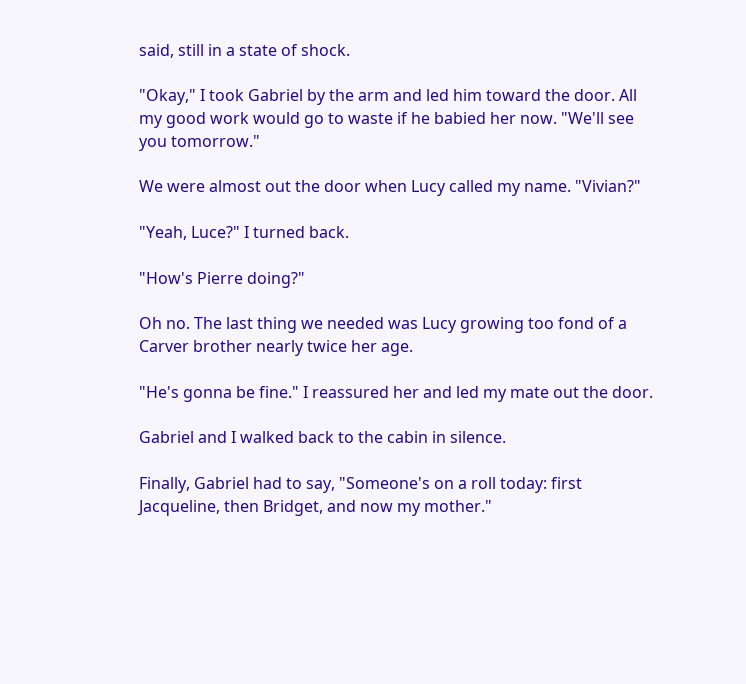said, still in a state of shock.

"Okay," I took Gabriel by the arm and led him toward the door. All my good work would go to waste if he babied her now. "We'll see you tomorrow."

We were almost out the door when Lucy called my name. "Vivian?"

"Yeah, Luce?" I turned back.

"How's Pierre doing?"

Oh no. The last thing we needed was Lucy growing too fond of a Carver brother nearly twice her age.

"He's gonna be fine." I reassured her and led my mate out the door.

Gabriel and I walked back to the cabin in silence.

Finally, Gabriel had to say, "Someone's on a roll today: first Jacqueline, then Bridget, and now my mother."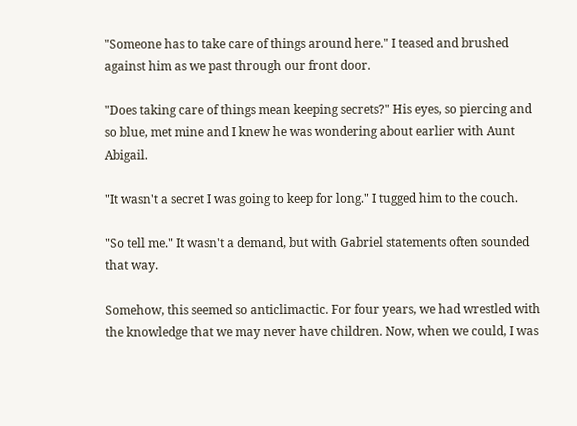"Someone has to take care of things around here." I teased and brushed against him as we past through our front door.

"Does taking care of things mean keeping secrets?" His eyes, so piercing and so blue, met mine and I knew he was wondering about earlier with Aunt Abigail.

"It wasn't a secret I was going to keep for long." I tugged him to the couch.

"So tell me." It wasn't a demand, but with Gabriel statements often sounded that way.

Somehow, this seemed so anticlimactic. For four years, we had wrestled with the knowledge that we may never have children. Now, when we could, I was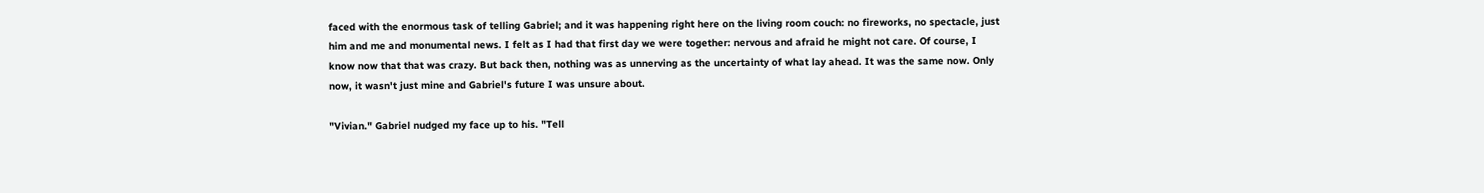faced with the enormous task of telling Gabriel; and it was happening right here on the living room couch: no fireworks, no spectacle, just him and me and monumental news. I felt as I had that first day we were together: nervous and afraid he might not care. Of course, I know now that that was crazy. But back then, nothing was as unnerving as the uncertainty of what lay ahead. It was the same now. Only now, it wasn't just mine and Gabriel's future I was unsure about.

"Vivian." Gabriel nudged my face up to his. "Tell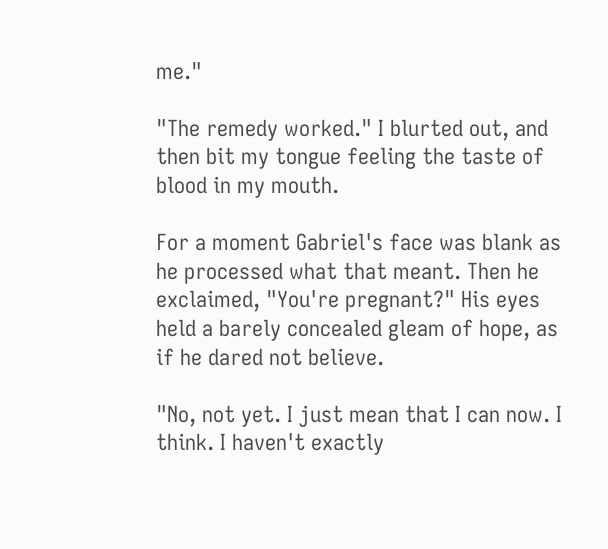me."

"The remedy worked." I blurted out, and then bit my tongue feeling the taste of blood in my mouth.

For a moment Gabriel's face was blank as he processed what that meant. Then he exclaimed, "You're pregnant?" His eyes held a barely concealed gleam of hope, as if he dared not believe.

"No, not yet. I just mean that I can now. I think. I haven't exactly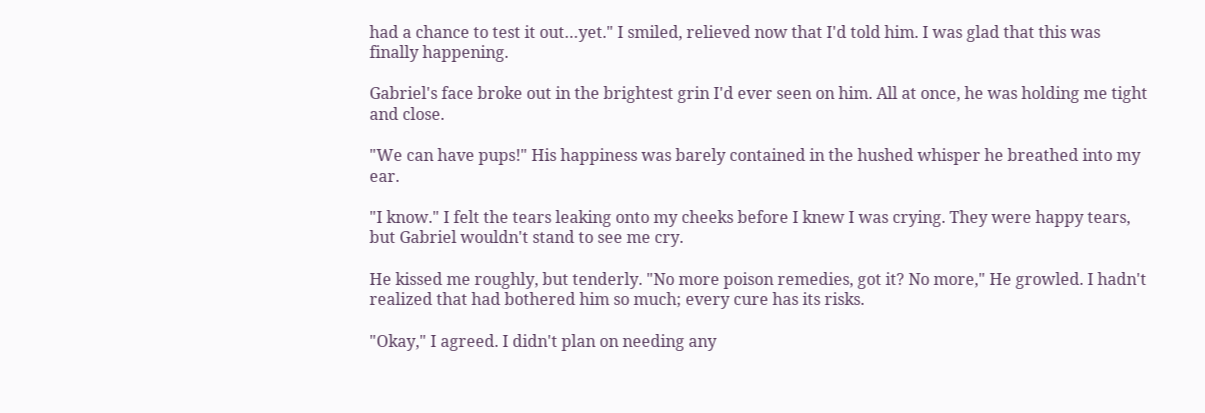had a chance to test it out…yet." I smiled, relieved now that I'd told him. I was glad that this was finally happening.

Gabriel's face broke out in the brightest grin I'd ever seen on him. All at once, he was holding me tight and close.

"We can have pups!" His happiness was barely contained in the hushed whisper he breathed into my ear.

"I know." I felt the tears leaking onto my cheeks before I knew I was crying. They were happy tears, but Gabriel wouldn't stand to see me cry.

He kissed me roughly, but tenderly. "No more poison remedies, got it? No more," He growled. I hadn't realized that had bothered him so much; every cure has its risks.

"Okay," I agreed. I didn't plan on needing any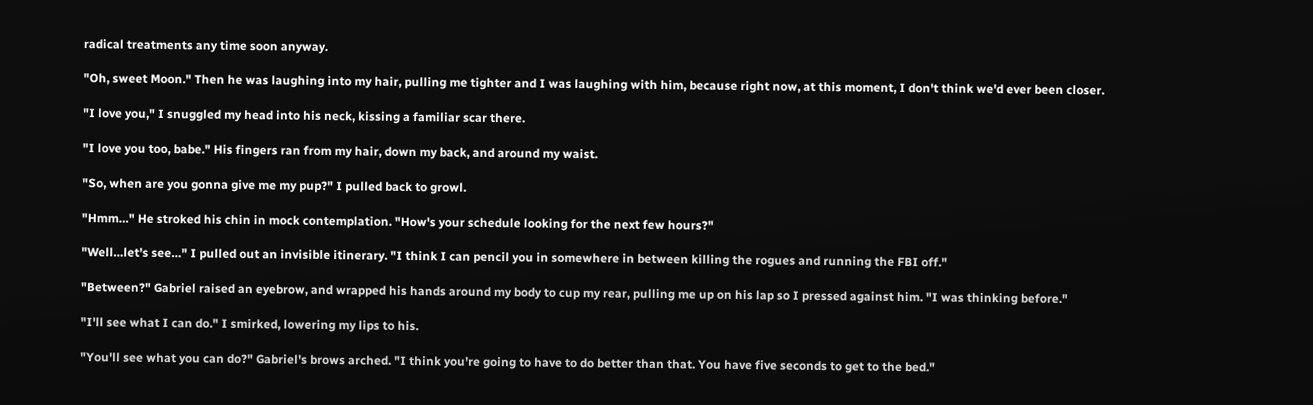radical treatments any time soon anyway.

"Oh, sweet Moon." Then he was laughing into my hair, pulling me tighter and I was laughing with him, because right now, at this moment, I don't think we'd ever been closer.

"I love you," I snuggled my head into his neck, kissing a familiar scar there.

"I love you too, babe." His fingers ran from my hair, down my back, and around my waist.

"So, when are you gonna give me my pup?" I pulled back to growl.

"Hmm…" He stroked his chin in mock contemplation. "How's your schedule looking for the next few hours?"

"Well…let's see…" I pulled out an invisible itinerary. "I think I can pencil you in somewhere in between killing the rogues and running the FBI off."

"Between?" Gabriel raised an eyebrow, and wrapped his hands around my body to cup my rear, pulling me up on his lap so I pressed against him. "I was thinking before."

"I'll see what I can do." I smirked, lowering my lips to his.

"You'll see what you can do?" Gabriel's brows arched. "I think you're going to have to do better than that. You have five seconds to get to the bed."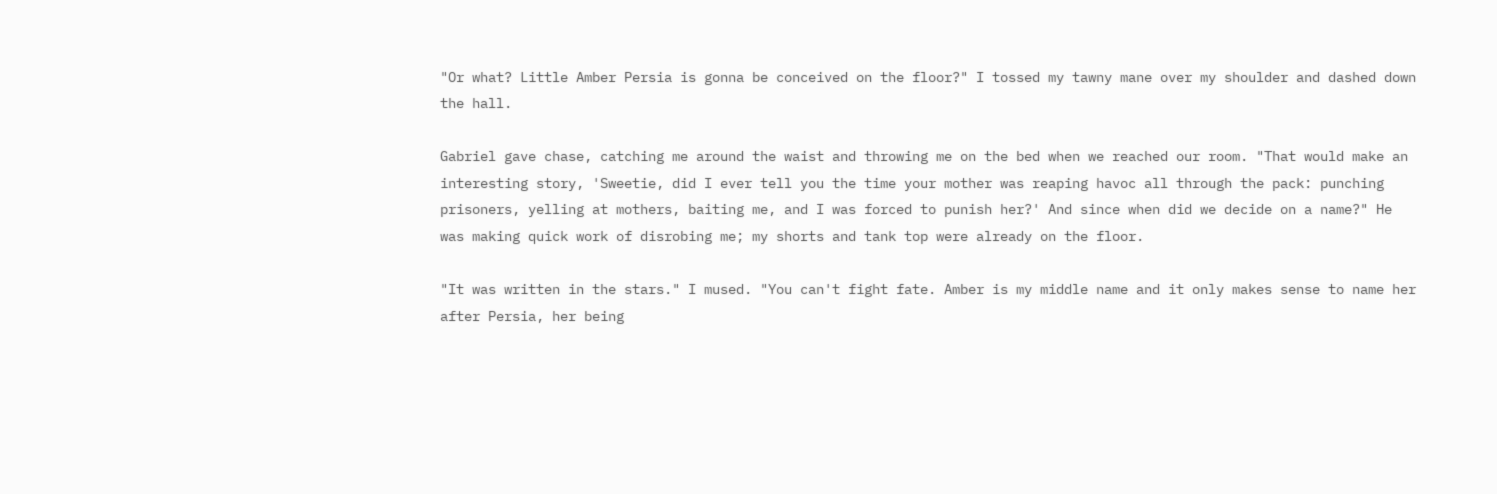"Or what? Little Amber Persia is gonna be conceived on the floor?" I tossed my tawny mane over my shoulder and dashed down the hall.

Gabriel gave chase, catching me around the waist and throwing me on the bed when we reached our room. "That would make an interesting story, 'Sweetie, did I ever tell you the time your mother was reaping havoc all through the pack: punching prisoners, yelling at mothers, baiting me, and I was forced to punish her?' And since when did we decide on a name?" He was making quick work of disrobing me; my shorts and tank top were already on the floor.

"It was written in the stars." I mused. "You can't fight fate. Amber is my middle name and it only makes sense to name her after Persia, her being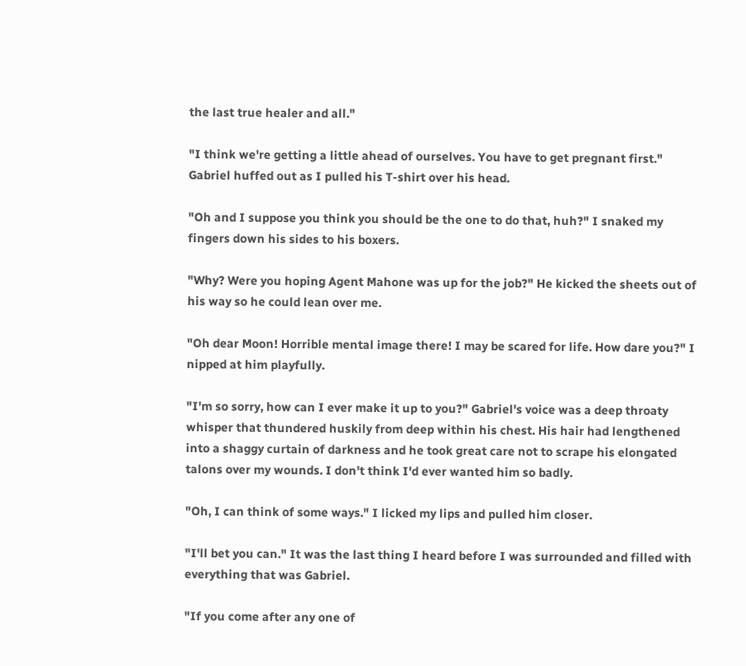the last true healer and all."

"I think we're getting a little ahead of ourselves. You have to get pregnant first." Gabriel huffed out as I pulled his T-shirt over his head.

"Oh and I suppose you think you should be the one to do that, huh?" I snaked my fingers down his sides to his boxers.

"Why? Were you hoping Agent Mahone was up for the job?" He kicked the sheets out of his way so he could lean over me.

"Oh dear Moon! Horrible mental image there! I may be scared for life. How dare you?" I nipped at him playfully.

"I'm so sorry, how can I ever make it up to you?" Gabriel's voice was a deep throaty whisper that thundered huskily from deep within his chest. His hair had lengthened into a shaggy curtain of darkness and he took great care not to scrape his elongated talons over my wounds. I don't think I'd ever wanted him so badly.

"Oh, I can think of some ways." I licked my lips and pulled him closer.

"I'll bet you can." It was the last thing I heard before I was surrounded and filled with everything that was Gabriel.

"If you come after any one of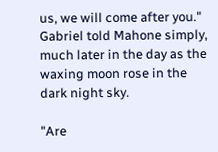us, we will come after you." Gabriel told Mahone simply, much later in the day as the waxing moon rose in the dark night sky.

"Are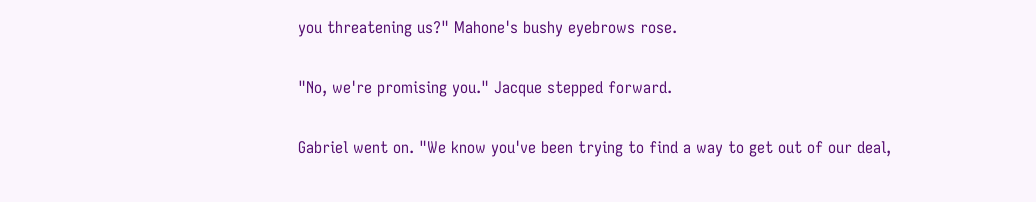you threatening us?" Mahone's bushy eyebrows rose.

"No, we're promising you." Jacque stepped forward.

Gabriel went on. "We know you've been trying to find a way to get out of our deal,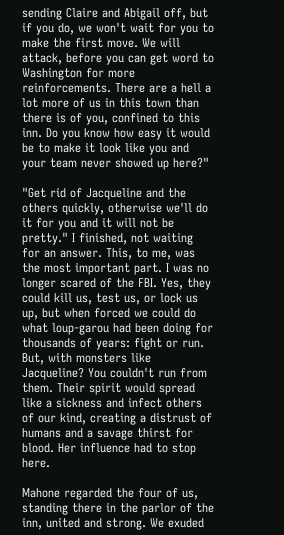sending Claire and Abigail off, but if you do, we won't wait for you to make the first move. We will attack, before you can get word to Washington for more reinforcements. There are a hell a lot more of us in this town than there is of you, confined to this inn. Do you know how easy it would be to make it look like you and your team never showed up here?"

"Get rid of Jacqueline and the others quickly, otherwise we'll do it for you and it will not be pretty." I finished, not waiting for an answer. This, to me, was the most important part. I was no longer scared of the FBI. Yes, they could kill us, test us, or lock us up, but when forced we could do what loup-garou had been doing for thousands of years: fight or run. But, with monsters like Jacqueline? You couldn't run from them. Their spirit would spread like a sickness and infect others of our kind, creating a distrust of humans and a savage thirst for blood. Her influence had to stop here.

Mahone regarded the four of us, standing there in the parlor of the inn, united and strong. We exuded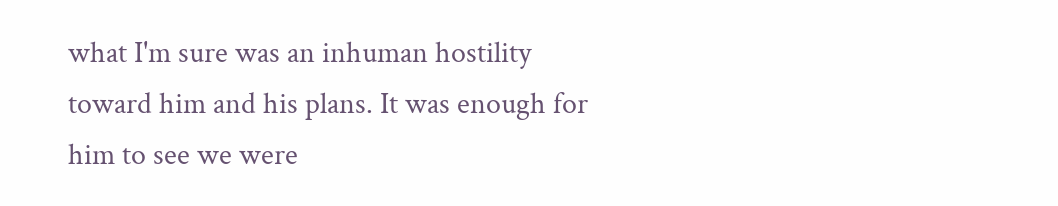what I'm sure was an inhuman hostility toward him and his plans. It was enough for him to see we were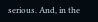serious. And, in the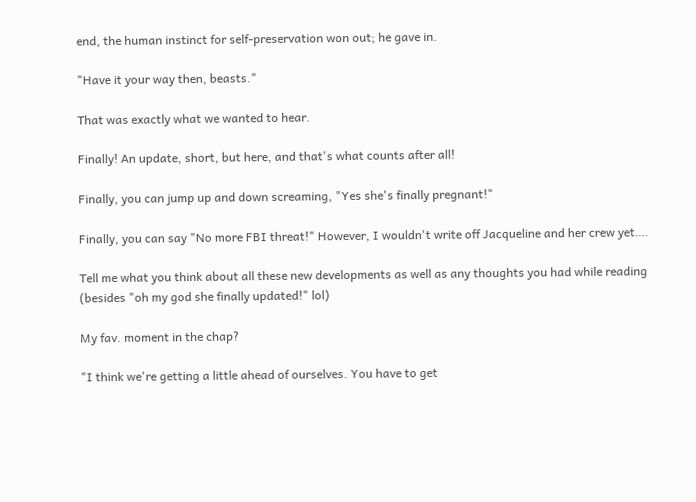end, the human instinct for self-preservation won out; he gave in.

"Have it your way then, beasts."

That was exactly what we wanted to hear.

Finally! An update, short, but here, and that's what counts after all!

Finally, you can jump up and down screaming, "Yes she's finally pregnant!"

Finally, you can say "No more FBI threat!" However, I wouldn't write off Jacqueline and her crew yet….

Tell me what you think about all these new developments as well as any thoughts you had while reading (besides "oh my god she finally updated!" lol)

My fav. moment in the chap?

"I think we're getting a little ahead of ourselves. You have to get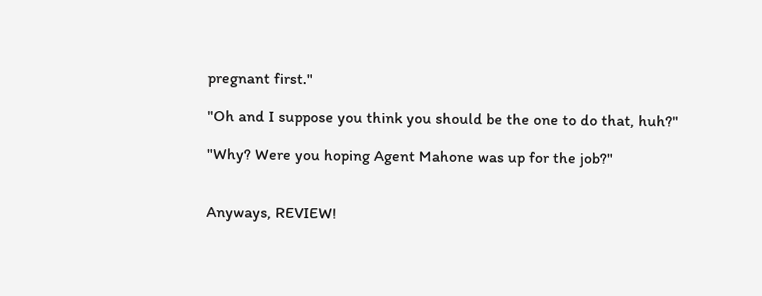pregnant first."

"Oh and I suppose you think you should be the one to do that, huh?"

"Why? Were you hoping Agent Mahone was up for the job?"


Anyways, REVIEW!